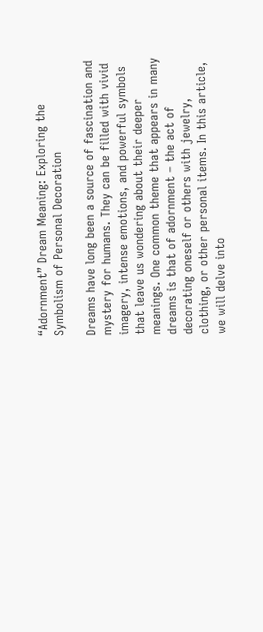“Adornment” Dream Meaning: Exploring the Symbolism of Personal Decoration

Dreams have long been a source of fascination and mystery for humans. They can be filled with vivid imagery, intense emotions, and powerful symbols that leave us wondering about their deeper meanings. One common theme that appears in many dreams is that of adornment – the act of decorating oneself or others with jewelry, clothing, or other personal items. In this article, we will delve into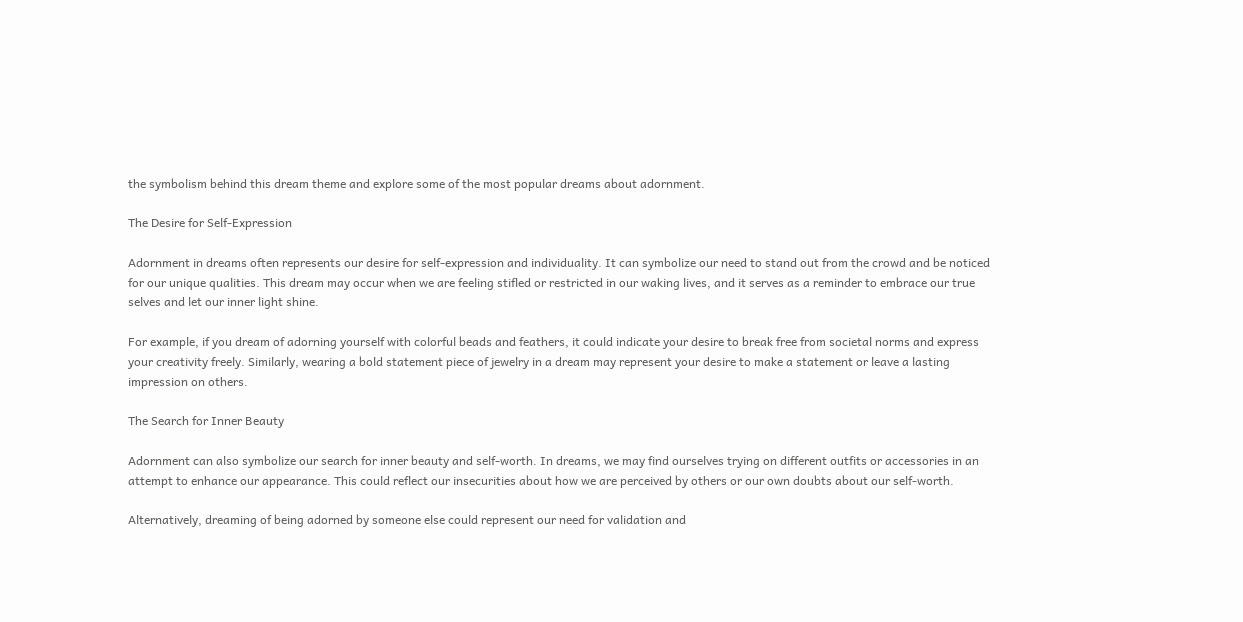the symbolism behind this dream theme and explore some of the most popular dreams about adornment.

The Desire for Self-Expression

Adornment in dreams often represents our desire for self-expression and individuality. It can symbolize our need to stand out from the crowd and be noticed for our unique qualities. This dream may occur when we are feeling stifled or restricted in our waking lives, and it serves as a reminder to embrace our true selves and let our inner light shine.

For example, if you dream of adorning yourself with colorful beads and feathers, it could indicate your desire to break free from societal norms and express your creativity freely. Similarly, wearing a bold statement piece of jewelry in a dream may represent your desire to make a statement or leave a lasting impression on others.

The Search for Inner Beauty

Adornment can also symbolize our search for inner beauty and self-worth. In dreams, we may find ourselves trying on different outfits or accessories in an attempt to enhance our appearance. This could reflect our insecurities about how we are perceived by others or our own doubts about our self-worth.

Alternatively, dreaming of being adorned by someone else could represent our need for validation and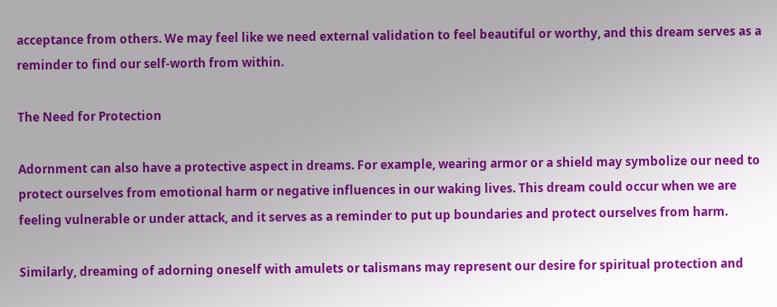acceptance from others. We may feel like we need external validation to feel beautiful or worthy, and this dream serves as a reminder to find our self-worth from within.

The Need for Protection

Adornment can also have a protective aspect in dreams. For example, wearing armor or a shield may symbolize our need to protect ourselves from emotional harm or negative influences in our waking lives. This dream could occur when we are feeling vulnerable or under attack, and it serves as a reminder to put up boundaries and protect ourselves from harm.

Similarly, dreaming of adorning oneself with amulets or talismans may represent our desire for spiritual protection and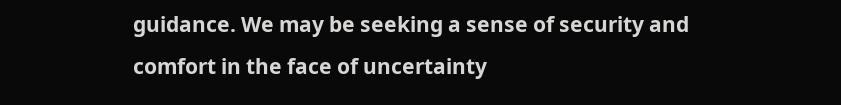guidance. We may be seeking a sense of security and comfort in the face of uncertainty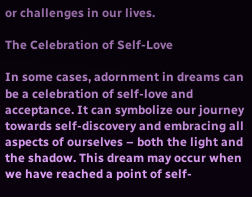or challenges in our lives.

The Celebration of Self-Love

In some cases, adornment in dreams can be a celebration of self-love and acceptance. It can symbolize our journey towards self-discovery and embracing all aspects of ourselves – both the light and the shadow. This dream may occur when we have reached a point of self-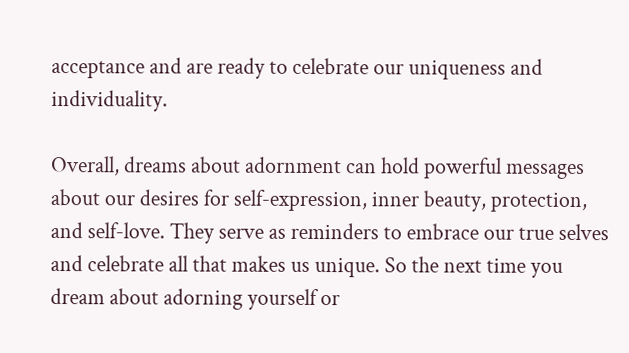acceptance and are ready to celebrate our uniqueness and individuality.

Overall, dreams about adornment can hold powerful messages about our desires for self-expression, inner beauty, protection, and self-love. They serve as reminders to embrace our true selves and celebrate all that makes us unique. So the next time you dream about adorning yourself or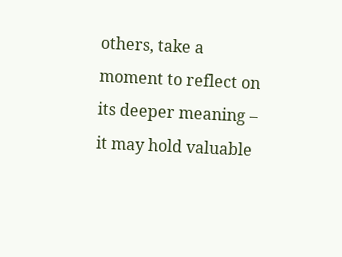others, take a moment to reflect on its deeper meaning – it may hold valuable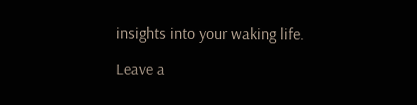insights into your waking life.

Leave a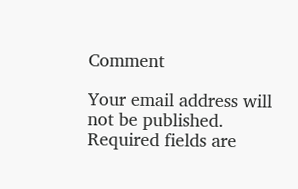Comment

Your email address will not be published. Required fields are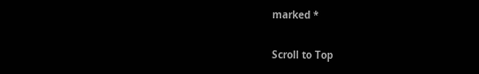marked *

Scroll to Top